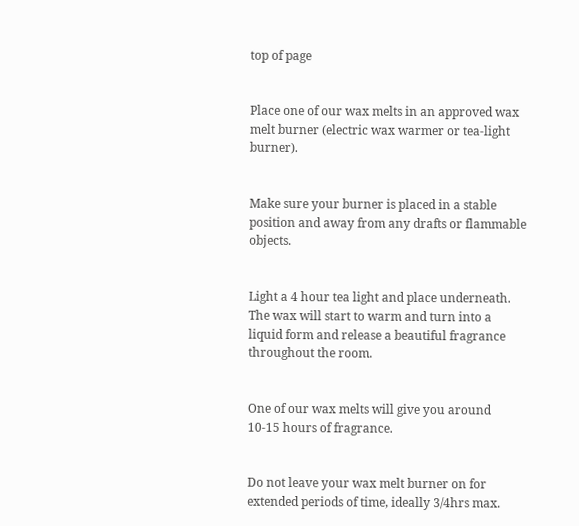top of page


Place one of our wax melts in an approved wax melt burner (electric wax warmer or tea-light burner).


Make sure your burner is placed in a stable position and away from any drafts or flammable objects.


Light a 4 hour tea light and place underneath. The wax will start to warm and turn into a liquid form and release a beautiful fragrance throughout the room.


One of our wax melts will give you around 10-15 hours of fragrance.


Do not leave your wax melt burner on for extended periods of time, ideally 3/4hrs max.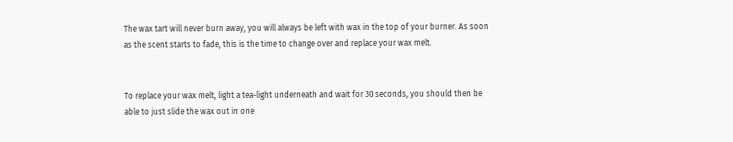The wax tart will never burn away, you will always be left with wax in the top of your burner. As soon as the scent starts to fade, this is the time to change over and replace your wax melt.


To replace your wax melt, light a tea-light underneath and wait for 30 seconds, you should then be able to just slide the wax out in one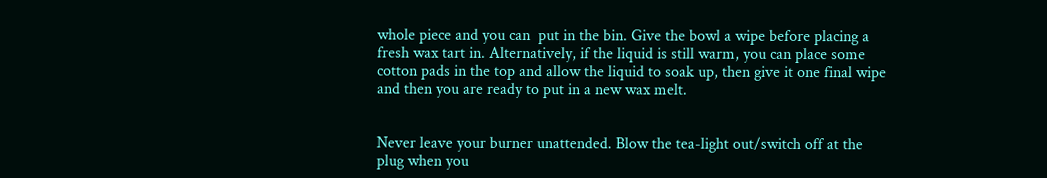whole piece and you can  put in the bin. Give the bowl a wipe before placing a fresh wax tart in. Alternatively, if the liquid is still warm, you can place some cotton pads in the top and allow the liquid to soak up, then give it one final wipe and then you are ready to put in a new wax melt.


Never leave your burner unattended. Blow the tea-light out/switch off at the plug when you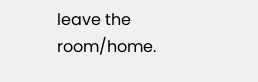leave the room/home.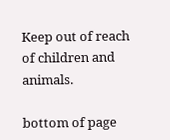Keep out of reach of children and animals.

bottom of page